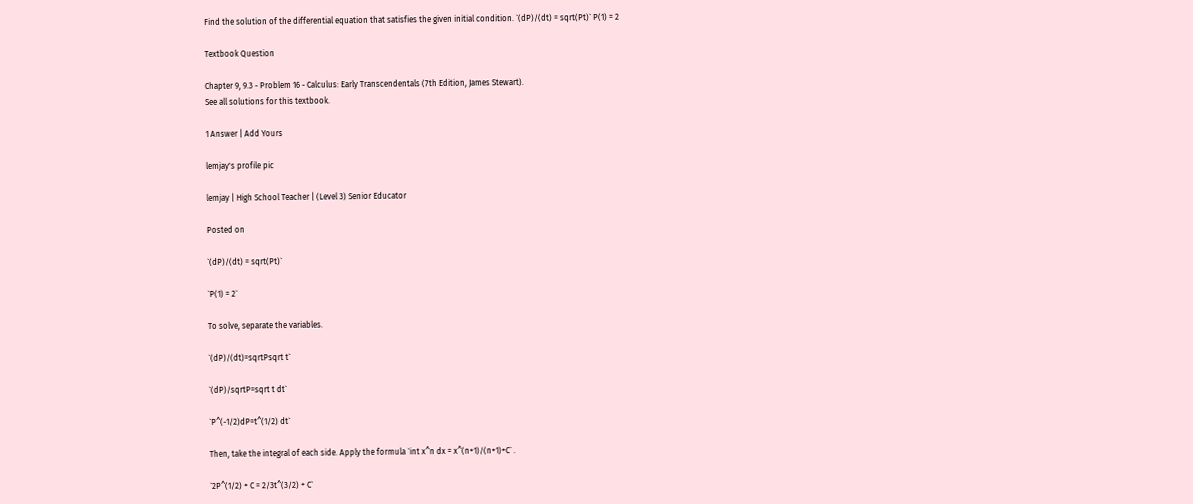Find the solution of the differential equation that satisfies the given initial condition. `(dP)/(dt) = sqrt(Pt)` P(1) = 2

Textbook Question

Chapter 9, 9.3 - Problem 16 - Calculus: Early Transcendentals (7th Edition, James Stewart).
See all solutions for this textbook.

1 Answer | Add Yours

lemjay's profile pic

lemjay | High School Teacher | (Level 3) Senior Educator

Posted on

`(dP)/(dt) = sqrt(Pt)`

`P(1) = 2`

To solve, separate the variables.

`(dP)/(dt)=sqrtPsqrt t`

`(dP)/sqrtP=sqrt t dt`

`P^(-1/2)dP=t^(1/2) dt`

Then, take the integral of each side. Apply the formula `int x^n dx = x^(n+1)/(n+1)+C` .

`2P^(1/2) + C = 2/3t^(3/2) + C`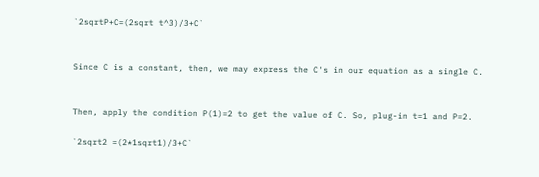`2sqrtP+C=(2sqrt t^3)/3+C`


Since C is a constant, then, we may express the C's in our equation as a single C.


Then, apply the condition P(1)=2 to get the value of C. So, plug-in t=1 and P=2.

`2sqrt2 =(2*1sqrt1)/3+C`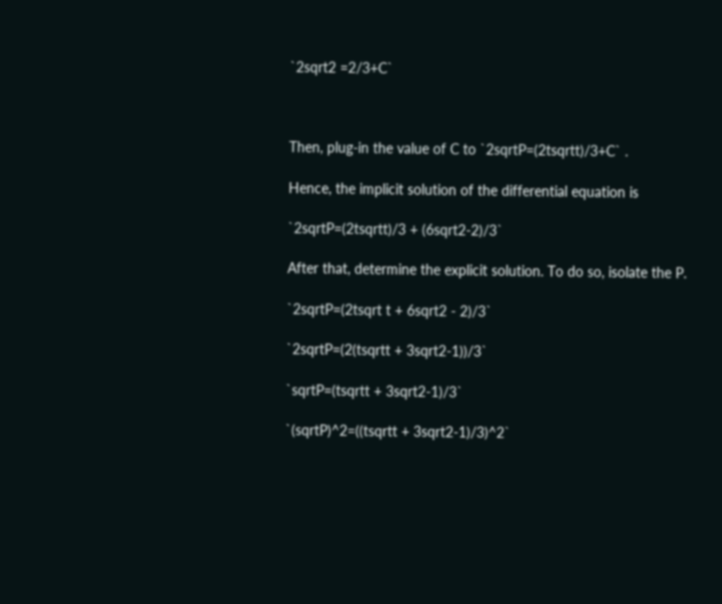`2sqrt2 =2/3+C`



Then, plug-in the value of C to `2sqrtP=(2tsqrtt)/3+C` .

Hence, the implicit solution of the differential equation is

`2sqrtP=(2tsqrtt)/3 + (6sqrt2-2)/3`

After that, determine the explicit solution. To do so, isolate the P.

`2sqrtP=(2tsqrt t + 6sqrt2 - 2)/3`

`2sqrtP=(2(tsqrtt + 3sqrt2-1))/3`

`sqrtP=(tsqrtt + 3sqrt2-1)/3`

`(sqrtP)^2=((tsqrtt + 3sqrt2-1)/3)^2`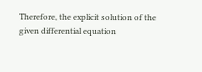Therefore, the explicit solution of the given differential equation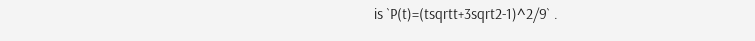is `P(t)=(tsqrtt+3sqrt2-1)^2/9` .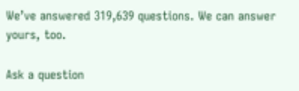We’ve answered 319,639 questions. We can answer yours, too.

Ask a question